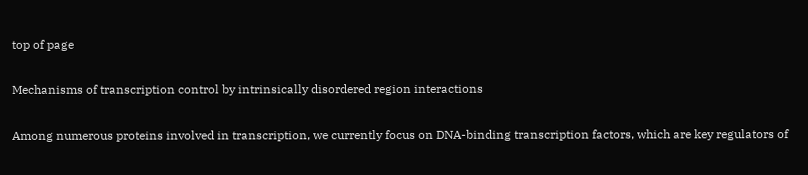top of page

Mechanisms of transcription control by intrinsically disordered region interactions

Among numerous proteins involved in transcription, we currently focus on DNA-binding transcription factors, which are key regulators of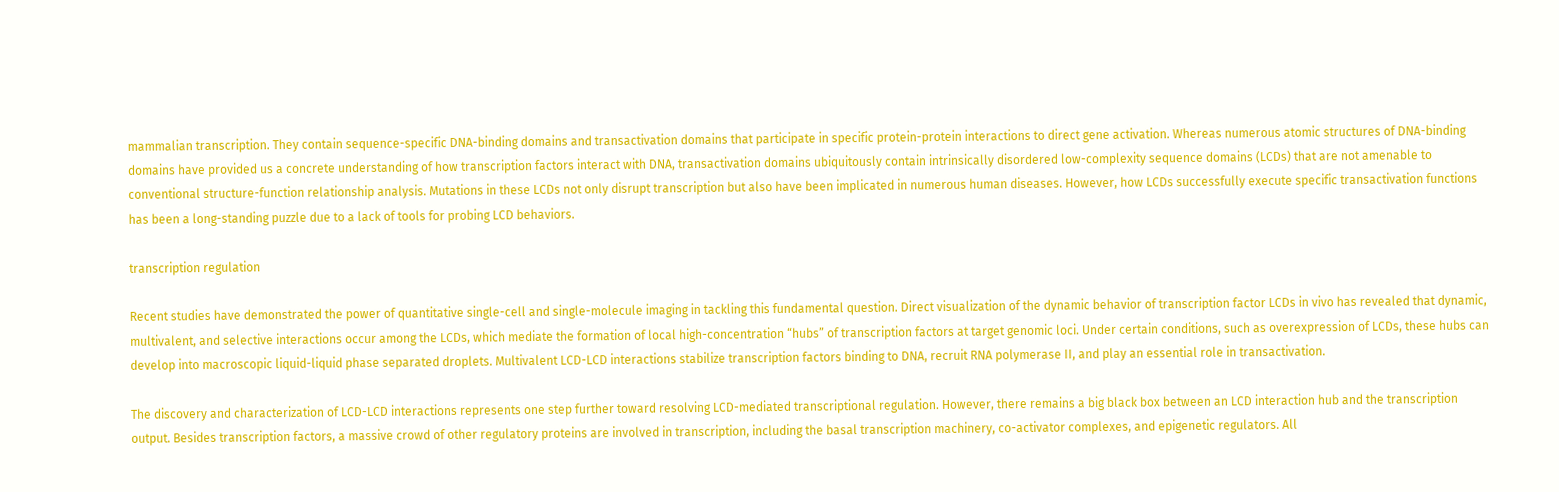mammalian transcription. They contain sequence-specific DNA-binding domains and transactivation domains that participate in specific protein-protein interactions to direct gene activation. Whereas numerous atomic structures of DNA-binding domains have provided us a concrete understanding of how transcription factors interact with DNA, transactivation domains ubiquitously contain intrinsically disordered low-complexity sequence domains (LCDs) that are not amenable to conventional structure-function relationship analysis. Mutations in these LCDs not only disrupt transcription but also have been implicated in numerous human diseases. However, how LCDs successfully execute specific transactivation functions has been a long-standing puzzle due to a lack of tools for probing LCD behaviors.

transcription regulation

Recent studies have demonstrated the power of quantitative single-cell and single-molecule imaging in tackling this fundamental question. Direct visualization of the dynamic behavior of transcription factor LCDs in vivo has revealed that dynamic, multivalent, and selective interactions occur among the LCDs, which mediate the formation of local high-concentration “hubs” of transcription factors at target genomic loci. Under certain conditions, such as overexpression of LCDs, these hubs can develop into macroscopic liquid-liquid phase separated droplets. Multivalent LCD-LCD interactions stabilize transcription factors binding to DNA, recruit RNA polymerase II, and play an essential role in transactivation.

The discovery and characterization of LCD-LCD interactions represents one step further toward resolving LCD-mediated transcriptional regulation. However, there remains a big black box between an LCD interaction hub and the transcription output. Besides transcription factors, a massive crowd of other regulatory proteins are involved in transcription, including the basal transcription machinery, co-activator complexes, and epigenetic regulators. All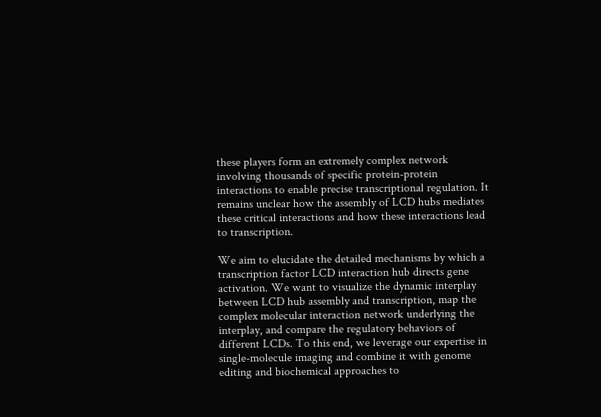these players form an extremely complex network involving thousands of specific protein-protein interactions to enable precise transcriptional regulation. It remains unclear how the assembly of LCD hubs mediates these critical interactions and how these interactions lead to transcription.

We aim to elucidate the detailed mechanisms by which a transcription factor LCD interaction hub directs gene activation. We want to visualize the dynamic interplay between LCD hub assembly and transcription, map the complex molecular interaction network underlying the interplay, and compare the regulatory behaviors of different LCDs. To this end, we leverage our expertise in single-molecule imaging and combine it with genome editing and biochemical approaches to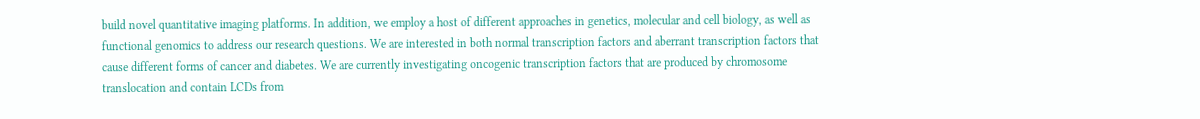build novel quantitative imaging platforms. In addition, we employ a host of different approaches in genetics, molecular and cell biology, as well as functional genomics to address our research questions. We are interested in both normal transcription factors and aberrant transcription factors that cause different forms of cancer and diabetes. We are currently investigating oncogenic transcription factors that are produced by chromosome translocation and contain LCDs from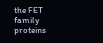the FET family proteins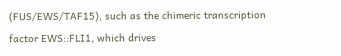(FUS/EWS/TAF15), such as the chimeric transcription factor EWS::FLI1, which drives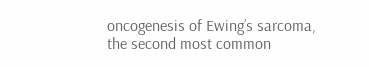oncogenesis of Ewing’s sarcoma, the second most common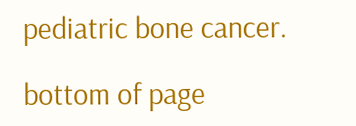pediatric bone cancer.

bottom of page